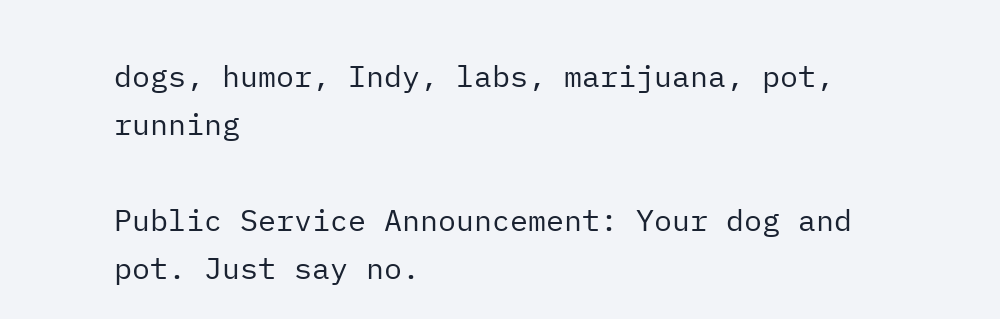dogs, humor, Indy, labs, marijuana, pot, running

Public Service Announcement: Your dog and pot. Just say no.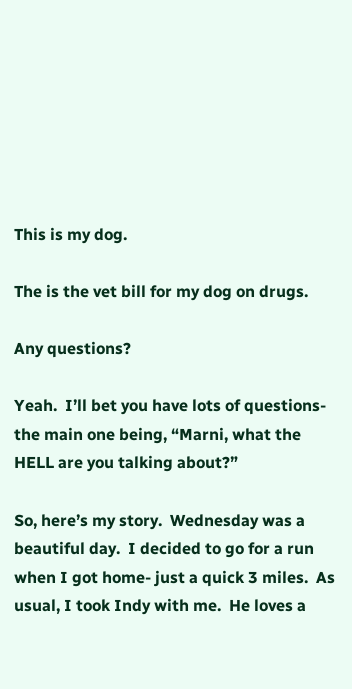This is my dog.

The is the vet bill for my dog on drugs.

Any questions?

Yeah.  I’ll bet you have lots of questions- the main one being, “Marni, what the HELL are you talking about?”

So, here’s my story.  Wednesday was a beautiful day.  I decided to go for a run when I got home- just a quick 3 miles.  As usual, I took Indy with me.  He loves a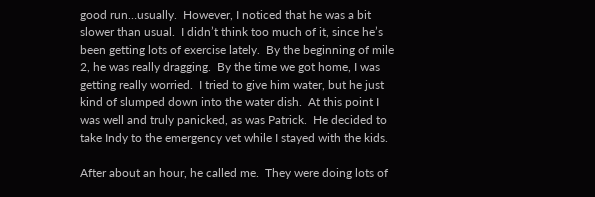good run…usually.  However, I noticed that he was a bit slower than usual.  I didn’t think too much of it, since he’s been getting lots of exercise lately.  By the beginning of mile 2, he was really dragging.  By the time we got home, I was getting really worried.  I tried to give him water, but he just kind of slumped down into the water dish.  At this point I was well and truly panicked, as was Patrick.  He decided to take Indy to the emergency vet while I stayed with the kids.

After about an hour, he called me.  They were doing lots of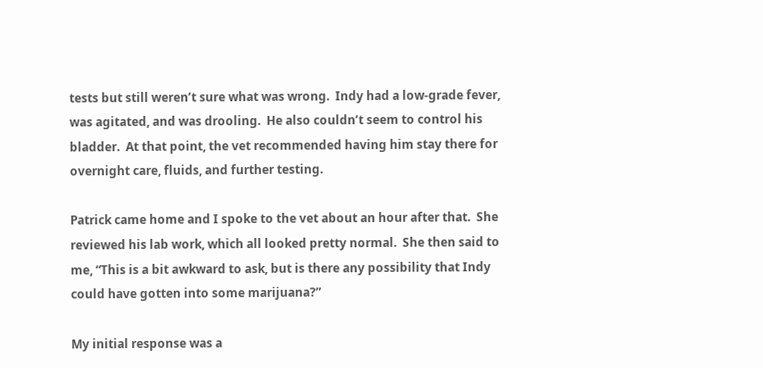tests but still weren’t sure what was wrong.  Indy had a low-grade fever, was agitated, and was drooling.  He also couldn’t seem to control his bladder.  At that point, the vet recommended having him stay there for overnight care, fluids, and further testing.

Patrick came home and I spoke to the vet about an hour after that.  She reviewed his lab work, which all looked pretty normal.  She then said to me, “This is a bit awkward to ask, but is there any possibility that Indy could have gotten into some marijuana?”

My initial response was a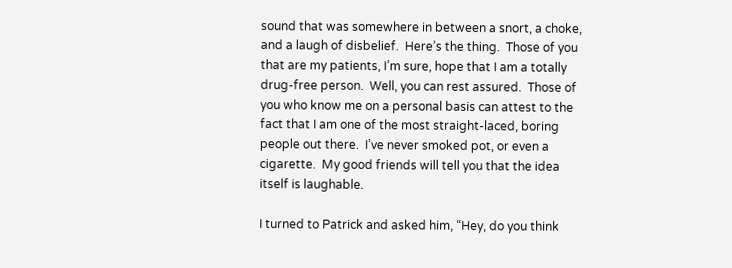sound that was somewhere in between a snort, a choke, and a laugh of disbelief.  Here’s the thing.  Those of you that are my patients, I’m sure, hope that I am a totally drug-free person.  Well, you can rest assured.  Those of you who know me on a personal basis can attest to the fact that I am one of the most straight-laced, boring people out there.  I’ve never smoked pot, or even a cigarette.  My good friends will tell you that the idea itself is laughable.

I turned to Patrick and asked him, “Hey, do you think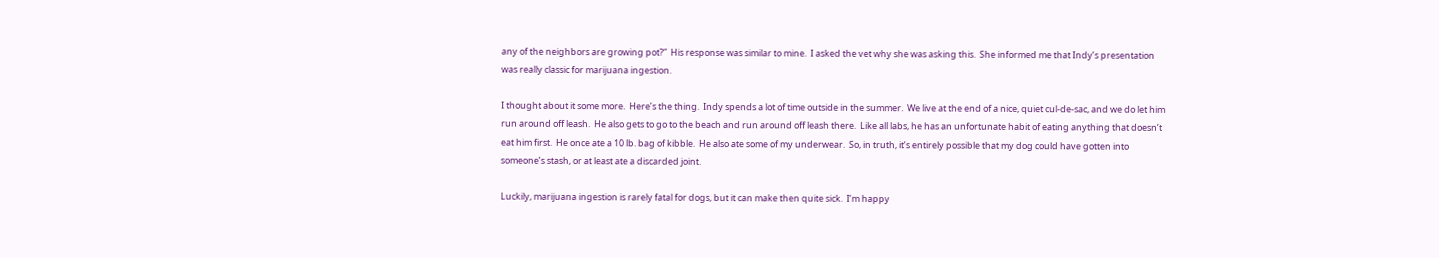any of the neighbors are growing pot?”  His response was similar to mine.  I asked the vet why she was asking this.  She informed me that Indy’s presentation was really classic for marijuana ingestion.

I thought about it some more.  Here’s the thing.  Indy spends a lot of time outside in the summer.  We live at the end of a nice, quiet cul-de-sac, and we do let him run around off leash.  He also gets to go to the beach and run around off leash there.  Like all labs, he has an unfortunate habit of eating anything that doesn’t eat him first.  He once ate a 10 lb. bag of kibble.  He also ate some of my underwear.  So, in truth, it’s entirely possible that my dog could have gotten into someone’s stash, or at least ate a discarded joint.

Luckily, marijuana ingestion is rarely fatal for dogs, but it can make then quite sick.  I’m happy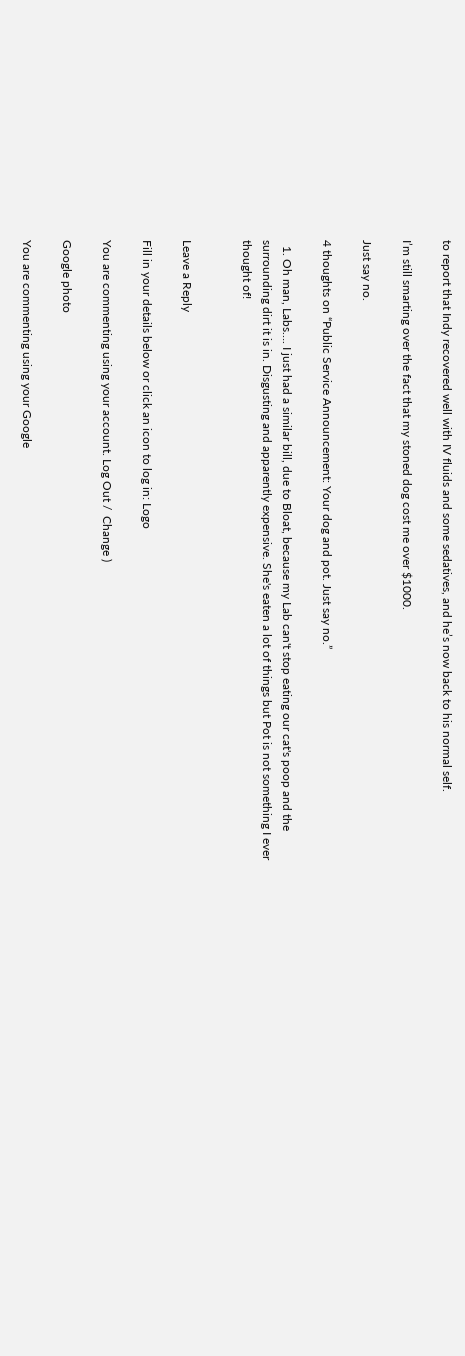to report that Indy recovered well with IV fluids and some sedatives, and he’s now back to his normal self.

I’m still smarting over the fact that my stoned dog cost me over $1000.

Just say no.

4 thoughts on “Public Service Announcement: Your dog and pot. Just say no.”

  1. Oh man, Labs…. I just had a similar bill, due to Bloat, because my Lab can't stop eating our cat's poop and the surrounding dirt it is in. Disgusting and apparently expensive. She's eaten a lot of things but Pot is not something I ever thought of!


Leave a Reply

Fill in your details below or click an icon to log in: Logo

You are commenting using your account. Log Out /  Change )

Google photo

You are commenting using your Google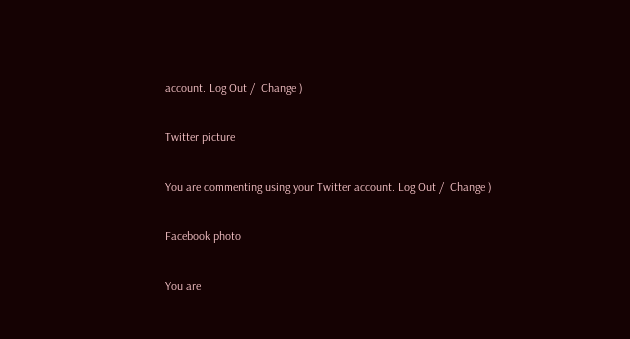account. Log Out /  Change )

Twitter picture

You are commenting using your Twitter account. Log Out /  Change )

Facebook photo

You are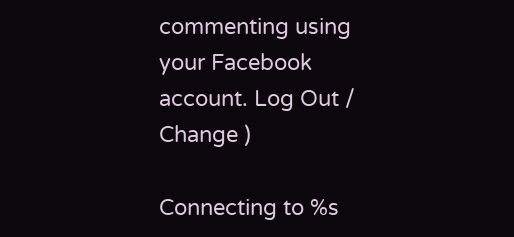commenting using your Facebook account. Log Out /  Change )

Connecting to %s